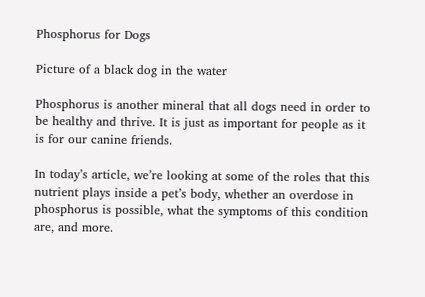Phosphorus for Dogs

Picture of a black dog in the water

Phosphorus is another mineral that all dogs need in order to be healthy and thrive. It is just as important for people as it is for our canine friends.

In today’s article, we’re looking at some of the roles that this nutrient plays inside a pet’s body, whether an overdose in phosphorus is possible, what the symptoms of this condition are, and more.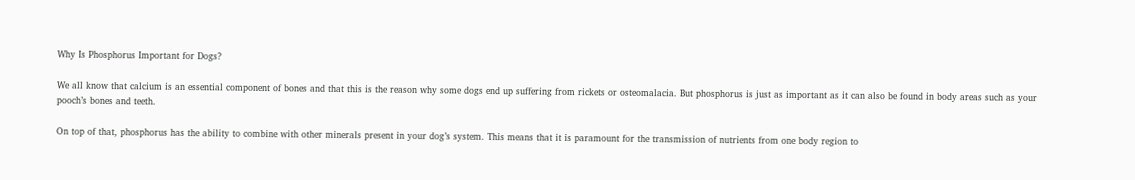Why Is Phosphorus Important for Dogs?

We all know that calcium is an essential component of bones and that this is the reason why some dogs end up suffering from rickets or osteomalacia. But phosphorus is just as important as it can also be found in body areas such as your pooch’s bones and teeth.

On top of that, phosphorus has the ability to combine with other minerals present in your dog’s system. This means that it is paramount for the transmission of nutrients from one body region to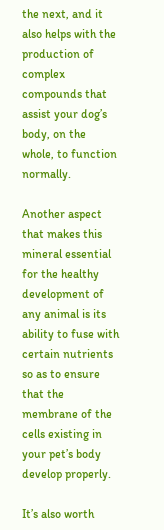the next, and it also helps with the production of complex compounds that assist your dog’s body, on the whole, to function normally.

Another aspect that makes this mineral essential for the healthy development of any animal is its ability to fuse with certain nutrients so as to ensure that the membrane of the cells existing in your pet’s body develop properly.

It’s also worth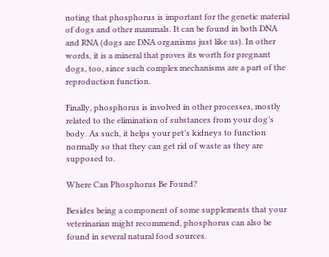noting that phosphorus is important for the genetic material of dogs and other mammals. It can be found in both DNA and RNA (dogs are DNA organisms just like us). In other words, it is a mineral that proves its worth for pregnant dogs, too, since such complex mechanisms are a part of the reproduction function.

Finally, phosphorus is involved in other processes, mostly related to the elimination of substances from your dog’s body. As such, it helps your pet’s kidneys to function normally so that they can get rid of waste as they are supposed to.

Where Can Phosphorus Be Found?

Besides being a component of some supplements that your veterinarian might recommend, phosphorus can also be found in several natural food sources.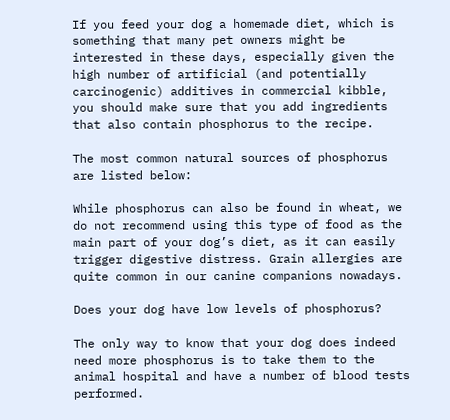If you feed your dog a homemade diet, which is something that many pet owners might be interested in these days, especially given the high number of artificial (and potentially carcinogenic) additives in commercial kibble, you should make sure that you add ingredients that also contain phosphorus to the recipe.

The most common natural sources of phosphorus are listed below:

While phosphorus can also be found in wheat, we do not recommend using this type of food as the main part of your dog’s diet, as it can easily trigger digestive distress. Grain allergies are quite common in our canine companions nowadays.

Does your dog have low levels of phosphorus?

The only way to know that your dog does indeed need more phosphorus is to take them to the animal hospital and have a number of blood tests performed.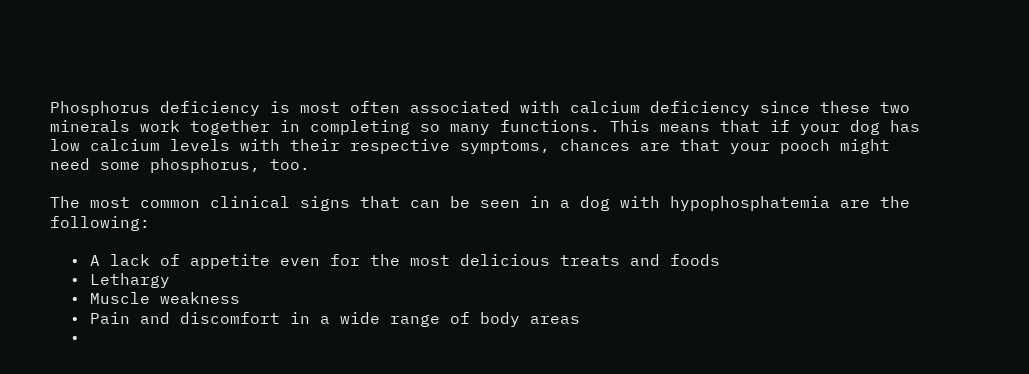Phosphorus deficiency is most often associated with calcium deficiency since these two minerals work together in completing so many functions. This means that if your dog has low calcium levels with their respective symptoms, chances are that your pooch might need some phosphorus, too.

The most common clinical signs that can be seen in a dog with hypophosphatemia are the following:

  • A lack of appetite even for the most delicious treats and foods
  • Lethargy
  • Muscle weakness
  • Pain and discomfort in a wide range of body areas
  •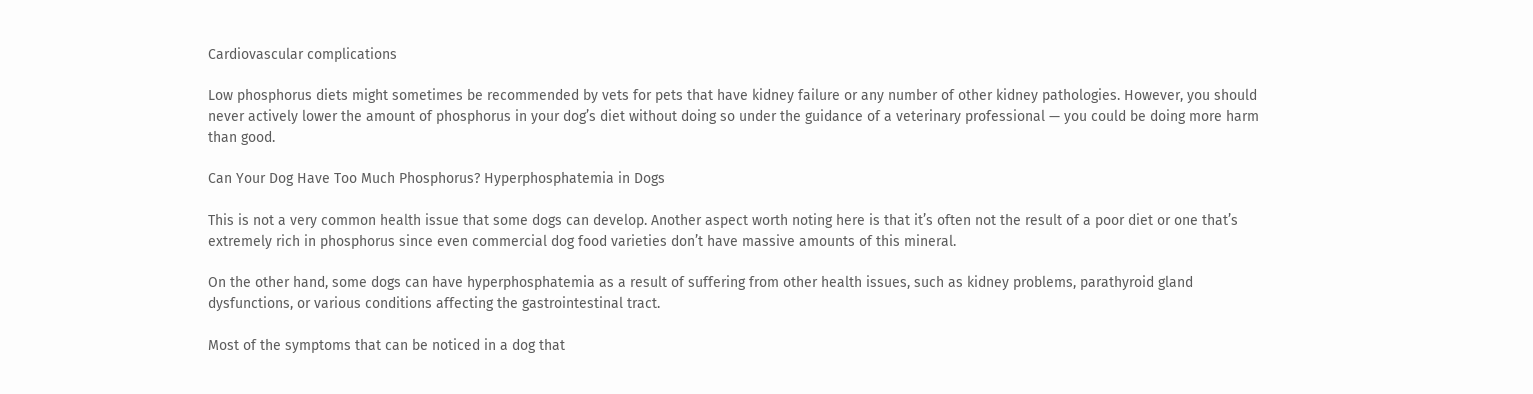Cardiovascular complications

Low phosphorus diets might sometimes be recommended by vets for pets that have kidney failure or any number of other kidney pathologies. However, you should never actively lower the amount of phosphorus in your dog’s diet without doing so under the guidance of a veterinary professional — you could be doing more harm than good.

Can Your Dog Have Too Much Phosphorus? Hyperphosphatemia in Dogs

This is not a very common health issue that some dogs can develop. Another aspect worth noting here is that it’s often not the result of a poor diet or one that’s extremely rich in phosphorus since even commercial dog food varieties don’t have massive amounts of this mineral.

On the other hand, some dogs can have hyperphosphatemia as a result of suffering from other health issues, such as kidney problems, parathyroid gland dysfunctions, or various conditions affecting the gastrointestinal tract.

Most of the symptoms that can be noticed in a dog that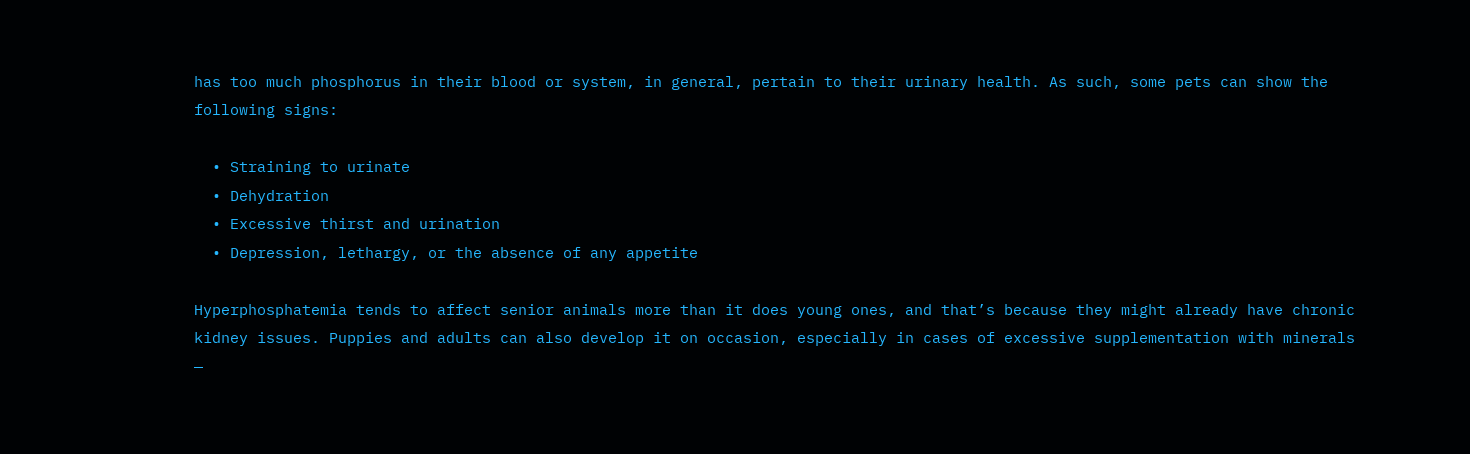has too much phosphorus in their blood or system, in general, pertain to their urinary health. As such, some pets can show the following signs:

  • Straining to urinate
  • Dehydration
  • Excessive thirst and urination
  • Depression, lethargy, or the absence of any appetite

Hyperphosphatemia tends to affect senior animals more than it does young ones, and that’s because they might already have chronic kidney issues. Puppies and adults can also develop it on occasion, especially in cases of excessive supplementation with minerals —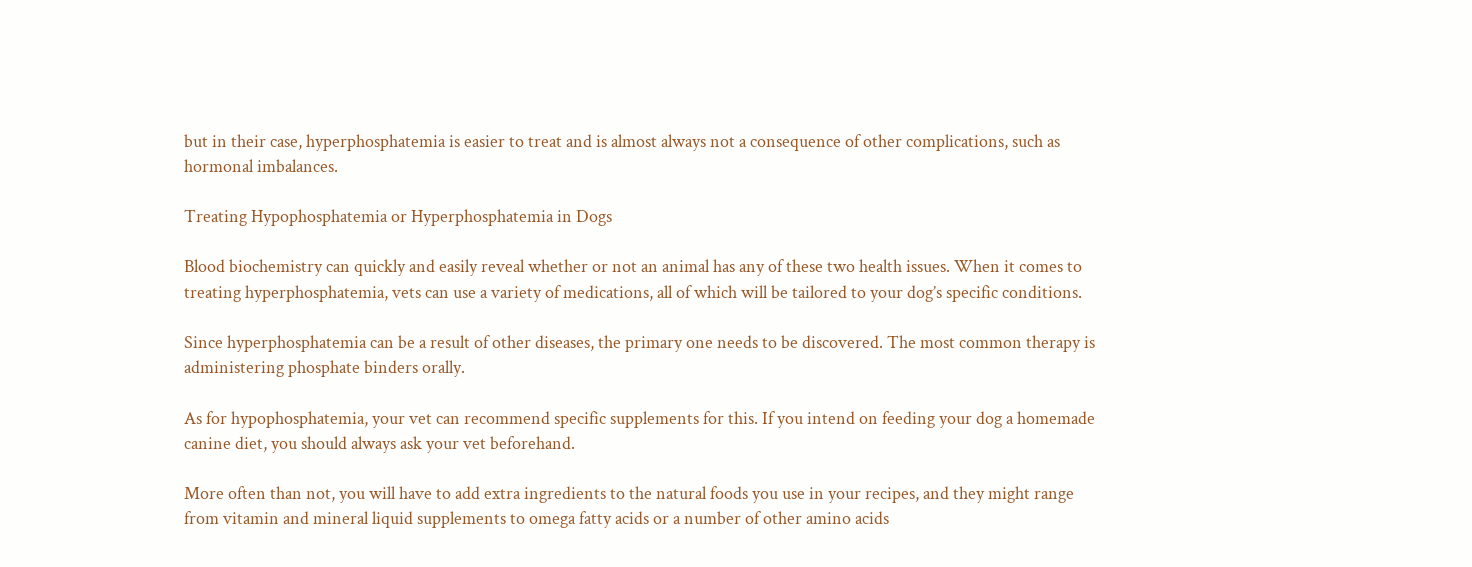but in their case, hyperphosphatemia is easier to treat and is almost always not a consequence of other complications, such as hormonal imbalances.

Treating Hypophosphatemia or Hyperphosphatemia in Dogs

Blood biochemistry can quickly and easily reveal whether or not an animal has any of these two health issues. When it comes to treating hyperphosphatemia, vets can use a variety of medications, all of which will be tailored to your dog’s specific conditions.

Since hyperphosphatemia can be a result of other diseases, the primary one needs to be discovered. The most common therapy is administering phosphate binders orally.

As for hypophosphatemia, your vet can recommend specific supplements for this. If you intend on feeding your dog a homemade canine diet, you should always ask your vet beforehand.

More often than not, you will have to add extra ingredients to the natural foods you use in your recipes, and they might range from vitamin and mineral liquid supplements to omega fatty acids or a number of other amino acids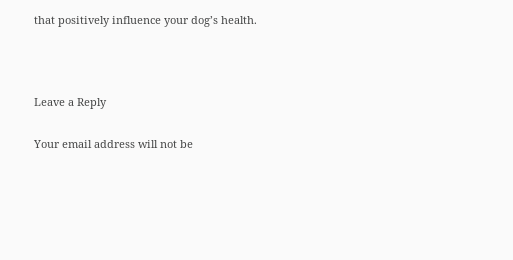that positively influence your dog’s health.



Leave a Reply

Your email address will not be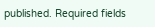published. Required fields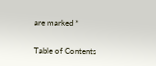are marked *

Table of Contents